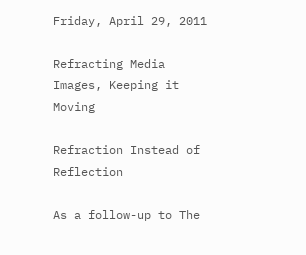Friday, April 29, 2011

Refracting Media Images, Keeping it Moving

Refraction Instead of Reflection

As a follow-up to The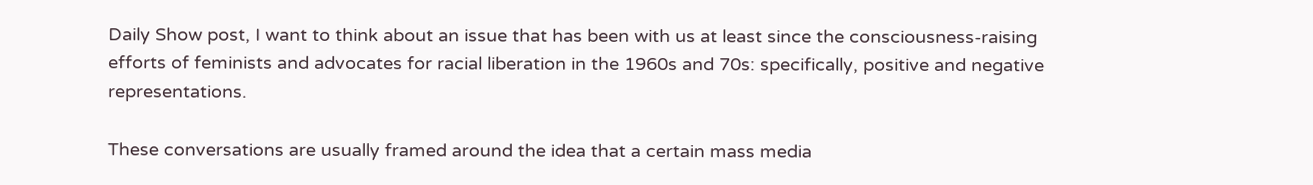Daily Show post, I want to think about an issue that has been with us at least since the consciousness-raising efforts of feminists and advocates for racial liberation in the 1960s and 70s: specifically, positive and negative representations.

These conversations are usually framed around the idea that a certain mass media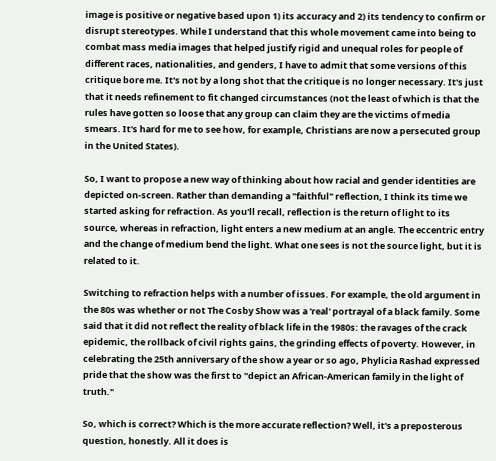image is positive or negative based upon 1) its accuracy and 2) its tendency to confirm or disrupt stereotypes. While I understand that this whole movement came into being to combat mass media images that helped justify rigid and unequal roles for people of different races, nationalities, and genders, I have to admit that some versions of this critique bore me. It's not by a long shot that the critique is no longer necessary. It's just that it needs refinement to fit changed circumstances (not the least of which is that the rules have gotten so loose that any group can claim they are the victims of media smears. It's hard for me to see how, for example, Christians are now a persecuted group in the United States).

So, I want to propose a new way of thinking about how racial and gender identities are depicted on-screen. Rather than demanding a "faithful" reflection, I think its time we started asking for refraction. As you'll recall, reflection is the return of light to its source, whereas in refraction, light enters a new medium at an angle. The eccentric entry and the change of medium bend the light. What one sees is not the source light, but it is related to it.

Switching to refraction helps with a number of issues. For example, the old argument in the 80s was whether or not The Cosby Show was a 'real' portrayal of a black family. Some said that it did not reflect the reality of black life in the 1980s: the ravages of the crack epidemic, the rollback of civil rights gains, the grinding effects of poverty. However, in celebrating the 25th anniversary of the show a year or so ago, Phylicia Rashad expressed pride that the show was the first to "depict an African-American family in the light of truth."

So, which is correct? Which is the more accurate reflection? Well, it's a preposterous question, honestly. All it does is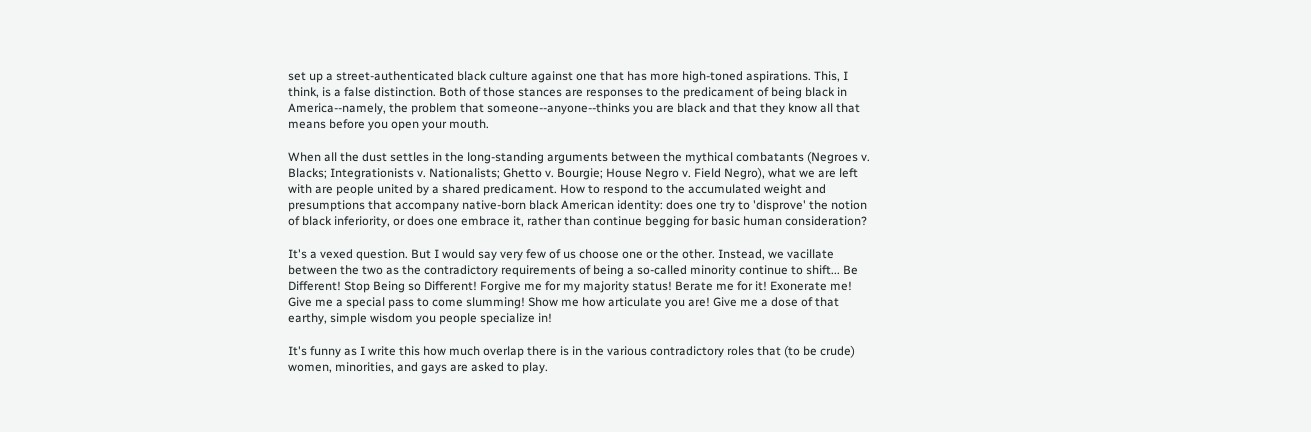set up a street-authenticated black culture against one that has more high-toned aspirations. This, I think, is a false distinction. Both of those stances are responses to the predicament of being black in America--namely, the problem that someone--anyone--thinks you are black and that they know all that means before you open your mouth.

When all the dust settles in the long-standing arguments between the mythical combatants (Negroes v. Blacks; Integrationists v. Nationalists; Ghetto v. Bourgie; House Negro v. Field Negro), what we are left with are people united by a shared predicament. How to respond to the accumulated weight and presumptions that accompany native-born black American identity: does one try to 'disprove' the notion of black inferiority, or does one embrace it, rather than continue begging for basic human consideration?

It's a vexed question. But I would say very few of us choose one or the other. Instead, we vacillate between the two as the contradictory requirements of being a so-called minority continue to shift... Be Different! Stop Being so Different! Forgive me for my majority status! Berate me for it! Exonerate me! Give me a special pass to come slumming! Show me how articulate you are! Give me a dose of that earthy, simple wisdom you people specialize in!

It's funny as I write this how much overlap there is in the various contradictory roles that (to be crude) women, minorities, and gays are asked to play.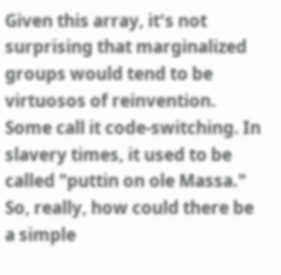Given this array, it's not surprising that marginalized groups would tend to be virtuosos of reinvention. Some call it code-switching. In slavery times, it used to be called "puttin on ole Massa." So, really, how could there be a simple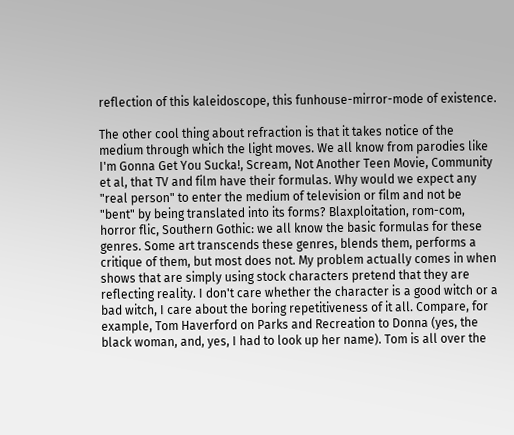reflection of this kaleidoscope, this funhouse-mirror-mode of existence.

The other cool thing about refraction is that it takes notice of the medium through which the light moves. We all know from parodies like I'm Gonna Get You Sucka!, Scream, Not Another Teen Movie, Community et al, that TV and film have their formulas. Why would we expect any "real person" to enter the medium of television or film and not be "bent" by being translated into its forms? Blaxploitation, rom-com, horror flic, Southern Gothic: we all know the basic formulas for these genres. Some art transcends these genres, blends them, performs a critique of them, but most does not. My problem actually comes in when shows that are simply using stock characters pretend that they are reflecting reality. I don't care whether the character is a good witch or a bad witch, I care about the boring repetitiveness of it all. Compare, for example, Tom Haverford on Parks and Recreation to Donna (yes, the black woman, and, yes, I had to look up her name). Tom is all over the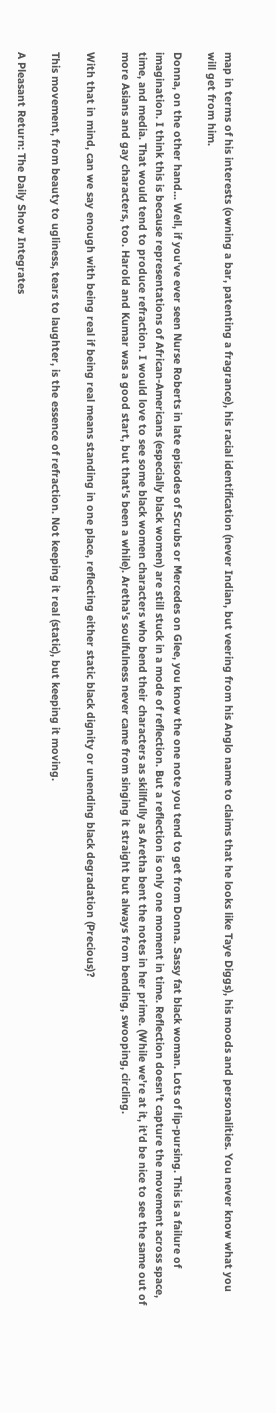map in terms of his interests (owning a bar, patenting a fragrance), his racial identification (never Indian, but veering from his Anglo name to claims that he looks like Taye Diggs), his moods and personalities. You never know what you will get from him.

Donna, on the other hand... Well, if you've ever seen Nurse Roberts in late episodes of Scrubs or Mercedes on Glee, you know the one note you tend to get from Donna. Sassy fat black woman. Lots of lip-pursing. This is a failure of imagination. I think this is because representations of African-Americans (especially black women) are still stuck in a mode of reflection. But a reflection is only one moment in time. Reflection doesn't capture the movement across space, time, and media. That would tend to produce refraction. I would love to see some black women characters who bend their characters as skillfully as Aretha bent the notes in her prime. (While we're at it, it'd be nice to see the same out of more Asians and gay characters, too. Harold and Kumar was a good start, but that's been a while). Aretha's soulfulness never came from singing it straight but always from bending, swooping, circling.

With that in mind, can we say enough with being real if being real means standing in one place, reflecting either static black dignity or unending black degradation (Precious)?

This movement, from beauty to ugliness, tears to laughter, is the essence of refraction. Not keeping it real (static), but keeping it moving.

A Pleasant Return: The Daily Show Integrates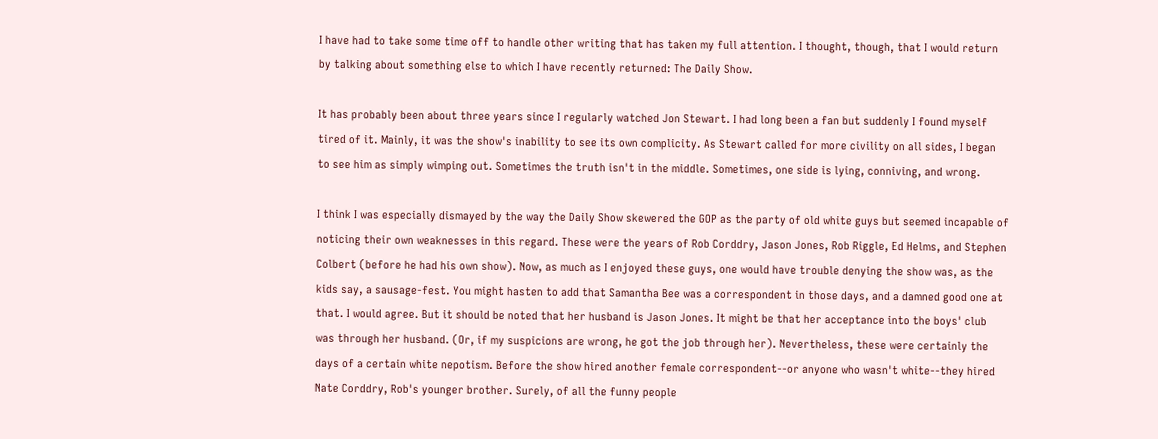I have had to take some time off to handle other writing that has taken my full attention. I thought, though, that I would return by talking about something else to which I have recently returned: The Daily Show.

It has probably been about three years since I regularly watched Jon Stewart. I had long been a fan but suddenly I found myself tired of it. Mainly, it was the show's inability to see its own complicity. As Stewart called for more civility on all sides, I began to see him as simply wimping out. Sometimes the truth isn't in the middle. Sometimes, one side is lying, conniving, and wrong.

I think I was especially dismayed by the way the Daily Show skewered the GOP as the party of old white guys but seemed incapable of noticing their own weaknesses in this regard. These were the years of Rob Corddry, Jason Jones, Rob Riggle, Ed Helms, and Stephen Colbert (before he had his own show). Now, as much as I enjoyed these guys, one would have trouble denying the show was, as the kids say, a sausage-fest. You might hasten to add that Samantha Bee was a correspondent in those days, and a damned good one at that. I would agree. But it should be noted that her husband is Jason Jones. It might be that her acceptance into the boys' club was through her husband. (Or, if my suspicions are wrong, he got the job through her). Nevertheless, these were certainly the days of a certain white nepotism. Before the show hired another female correspondent--or anyone who wasn't white--they hired Nate Corddry, Rob's younger brother. Surely, of all the funny people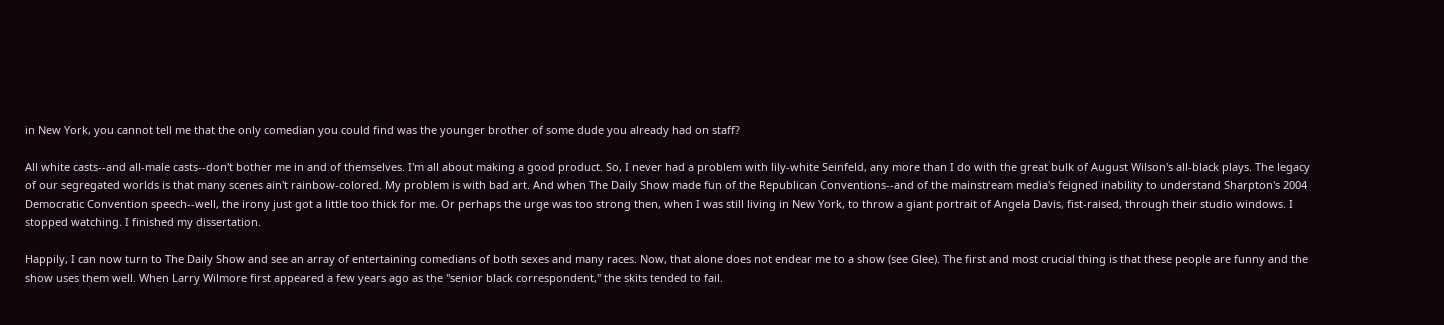in New York, you cannot tell me that the only comedian you could find was the younger brother of some dude you already had on staff?

All white casts--and all-male casts--don't bother me in and of themselves. I'm all about making a good product. So, I never had a problem with lily-white Seinfeld, any more than I do with the great bulk of August Wilson's all-black plays. The legacy of our segregated worlds is that many scenes ain't rainbow-colored. My problem is with bad art. And when The Daily Show made fun of the Republican Conventions--and of the mainstream media's feigned inability to understand Sharpton's 2004 Democratic Convention speech--well, the irony just got a little too thick for me. Or perhaps the urge was too strong then, when I was still living in New York, to throw a giant portrait of Angela Davis, fist-raised, through their studio windows. I stopped watching. I finished my dissertation.

Happily, I can now turn to The Daily Show and see an array of entertaining comedians of both sexes and many races. Now, that alone does not endear me to a show (see Glee). The first and most crucial thing is that these people are funny and the show uses them well. When Larry Wilmore first appeared a few years ago as the "senior black correspondent," the skits tended to fail.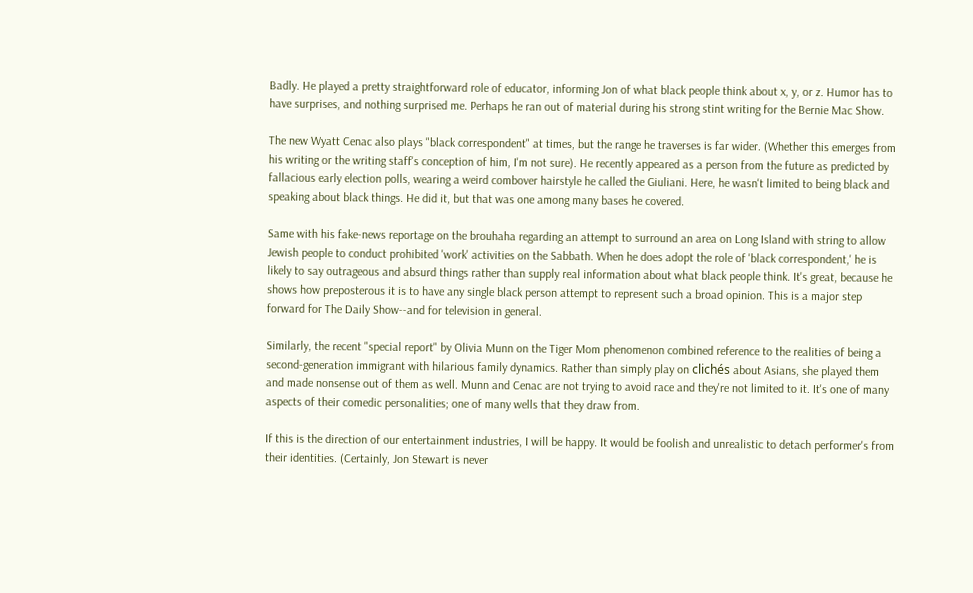Badly. He played a pretty straightforward role of educator, informing Jon of what black people think about x, y, or z. Humor has to have surprises, and nothing surprised me. Perhaps he ran out of material during his strong stint writing for the Bernie Mac Show.

The new Wyatt Cenac also plays "black correspondent" at times, but the range he traverses is far wider. (Whether this emerges from his writing or the writing staff's conception of him, I'm not sure). He recently appeared as a person from the future as predicted by fallacious early election polls, wearing a weird combover hairstyle he called the Giuliani. Here, he wasn't limited to being black and speaking about black things. He did it, but that was one among many bases he covered.

Same with his fake-news reportage on the brouhaha regarding an attempt to surround an area on Long Island with string to allow Jewish people to conduct prohibited 'work' activities on the Sabbath. When he does adopt the role of 'black correspondent,' he is likely to say outrageous and absurd things rather than supply real information about what black people think. It's great, because he shows how preposterous it is to have any single black person attempt to represent such a broad opinion. This is a major step forward for The Daily Show--and for television in general.

Similarly, the recent "special report" by Olivia Munn on the Tiger Mom phenomenon combined reference to the realities of being a second-generation immigrant with hilarious family dynamics. Rather than simply play on clichés about Asians, she played them and made nonsense out of them as well. Munn and Cenac are not trying to avoid race and they're not limited to it. It's one of many aspects of their comedic personalities; one of many wells that they draw from.

If this is the direction of our entertainment industries, I will be happy. It would be foolish and unrealistic to detach performer's from their identities. (Certainly, Jon Stewart is never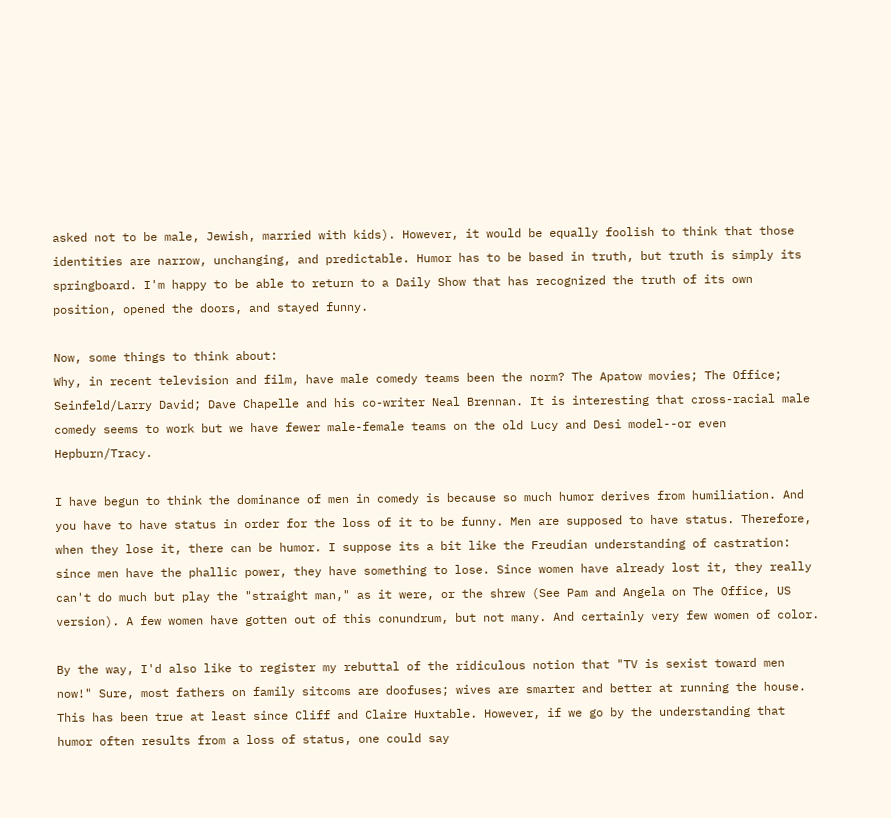asked not to be male, Jewish, married with kids). However, it would be equally foolish to think that those identities are narrow, unchanging, and predictable. Humor has to be based in truth, but truth is simply its springboard. I'm happy to be able to return to a Daily Show that has recognized the truth of its own position, opened the doors, and stayed funny.

Now, some things to think about:
Why, in recent television and film, have male comedy teams been the norm? The Apatow movies; The Office; Seinfeld/Larry David; Dave Chapelle and his co-writer Neal Brennan. It is interesting that cross-racial male comedy seems to work but we have fewer male-female teams on the old Lucy and Desi model--or even Hepburn/Tracy.

I have begun to think the dominance of men in comedy is because so much humor derives from humiliation. And you have to have status in order for the loss of it to be funny. Men are supposed to have status. Therefore, when they lose it, there can be humor. I suppose its a bit like the Freudian understanding of castration: since men have the phallic power, they have something to lose. Since women have already lost it, they really can't do much but play the "straight man," as it were, or the shrew (See Pam and Angela on The Office, US version). A few women have gotten out of this conundrum, but not many. And certainly very few women of color.

By the way, I'd also like to register my rebuttal of the ridiculous notion that "TV is sexist toward men now!" Sure, most fathers on family sitcoms are doofuses; wives are smarter and better at running the house. This has been true at least since Cliff and Claire Huxtable. However, if we go by the understanding that humor often results from a loss of status, one could say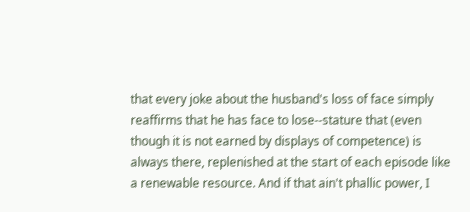that every joke about the husband's loss of face simply reaffirms that he has face to lose--stature that (even though it is not earned by displays of competence) is always there, replenished at the start of each episode like a renewable resource. And if that ain't phallic power, I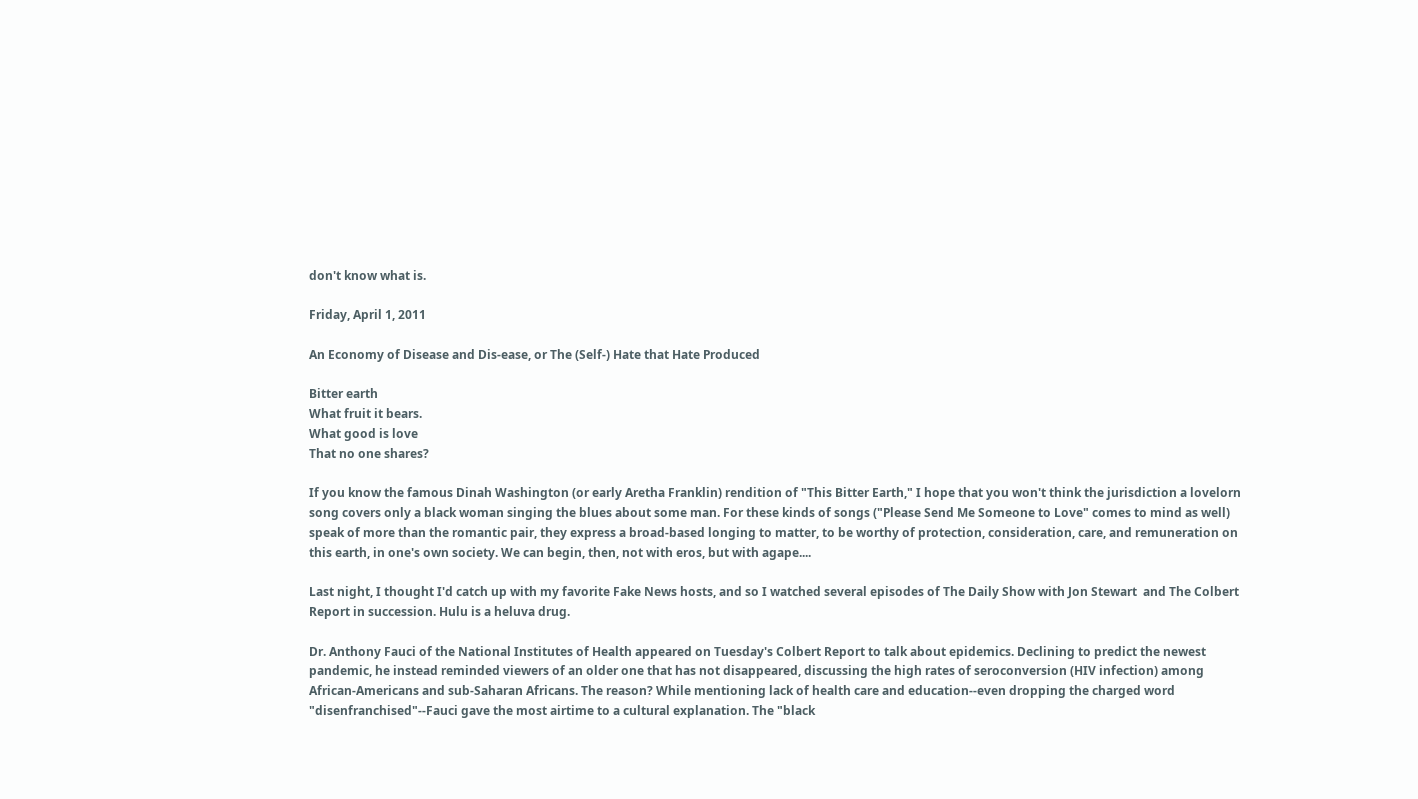don't know what is.

Friday, April 1, 2011

An Economy of Disease and Dis-ease, or The (Self-) Hate that Hate Produced

Bitter earth
What fruit it bears.
What good is love
That no one shares?

If you know the famous Dinah Washington (or early Aretha Franklin) rendition of "This Bitter Earth," I hope that you won't think the jurisdiction a lovelorn song covers only a black woman singing the blues about some man. For these kinds of songs ("Please Send Me Someone to Love" comes to mind as well) speak of more than the romantic pair, they express a broad-based longing to matter, to be worthy of protection, consideration, care, and remuneration on this earth, in one's own society. We can begin, then, not with eros, but with agape....

Last night, I thought I'd catch up with my favorite Fake News hosts, and so I watched several episodes of The Daily Show with Jon Stewart  and The Colbert Report in succession. Hulu is a heluva drug.

Dr. Anthony Fauci of the National Institutes of Health appeared on Tuesday's Colbert Report to talk about epidemics. Declining to predict the newest pandemic, he instead reminded viewers of an older one that has not disappeared, discussing the high rates of seroconversion (HIV infection) among African-Americans and sub-Saharan Africans. The reason? While mentioning lack of health care and education--even dropping the charged word "disenfranchised"--Fauci gave the most airtime to a cultural explanation. The "black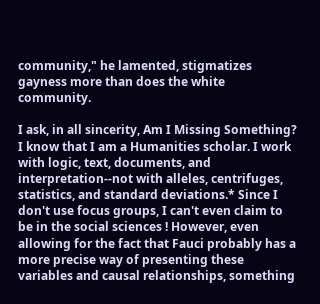community," he lamented, stigmatizes gayness more than does the white community.

I ask, in all sincerity, Am I Missing Something? I know that I am a Humanities scholar. I work with logic, text, documents, and interpretation--not with alleles, centrifuges, statistics, and standard deviations.* Since I don't use focus groups, I can't even claim to be in the social sciences ! However, even allowing for the fact that Fauci probably has a more precise way of presenting these variables and causal relationships, something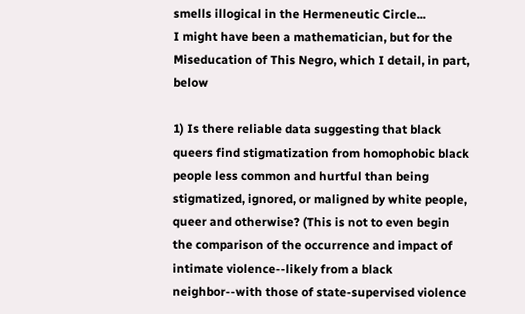smells illogical in the Hermeneutic Circle...
I might have been a mathematician, but for the Miseducation of This Negro, which I detail, in part, below

1) Is there reliable data suggesting that black queers find stigmatization from homophobic black people less common and hurtful than being stigmatized, ignored, or maligned by white people, queer and otherwise? (This is not to even begin the comparison of the occurrence and impact of intimate violence--likely from a black neighbor--with those of state-supervised violence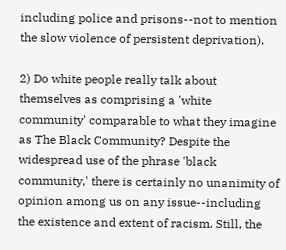including police and prisons--not to mention the slow violence of persistent deprivation).

2) Do white people really talk about themselves as comprising a 'white community' comparable to what they imagine as The Black Community? Despite the widespread use of the phrase 'black community,' there is certainly no unanimity of opinion among us on any issue--including the existence and extent of racism. Still, the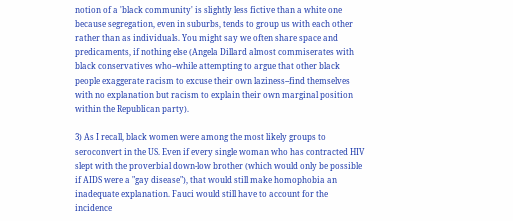notion of a 'black community' is slightly less fictive than a white one because segregation, even in suburbs, tends to group us with each other rather than as individuals. You might say we often share space and predicaments, if nothing else (Angela Dillard almost commiserates with black conservatives who--while attempting to argue that other black people exaggerate racism to excuse their own laziness--find themselves with no explanation but racism to explain their own marginal position within the Republican party).

3) As I recall, black women were among the most likely groups to seroconvert in the US. Even if every single woman who has contracted HIV slept with the proverbial down-low brother (which would only be possible if AIDS were a "gay disease"), that would still make homophobia an inadequate explanation. Fauci would still have to account for the incidence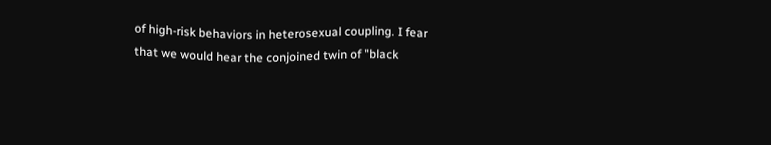of high-risk behaviors in heterosexual coupling. I fear that we would hear the conjoined twin of "black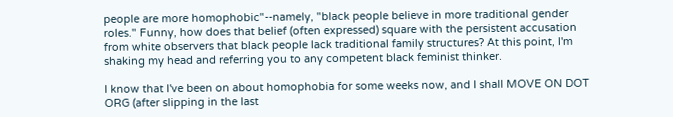people are more homophobic"--namely, "black people believe in more traditional gender roles." Funny, how does that belief (often expressed) square with the persistent accusation from white observers that black people lack traditional family structures? At this point, I'm shaking my head and referring you to any competent black feminist thinker.

I know that I've been on about homophobia for some weeks now, and I shall MOVE ON DOT ORG (after slipping in the last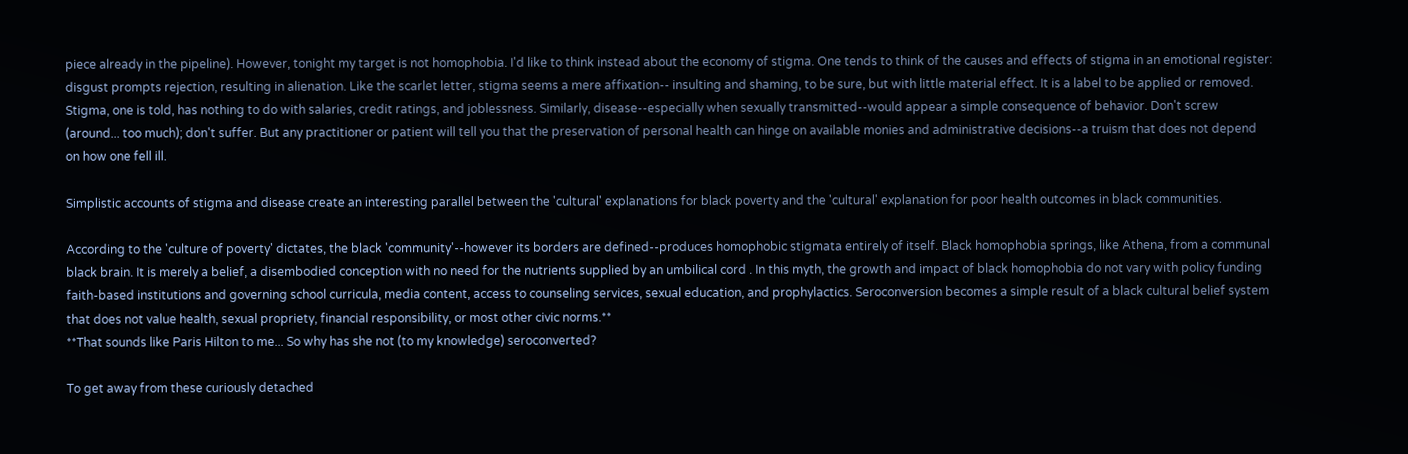piece already in the pipeline). However, tonight my target is not homophobia. I'd like to think instead about the economy of stigma. One tends to think of the causes and effects of stigma in an emotional register: disgust prompts rejection, resulting in alienation. Like the scarlet letter, stigma seems a mere affixation-- insulting and shaming, to be sure, but with little material effect. It is a label to be applied or removed. Stigma, one is told, has nothing to do with salaries, credit ratings, and joblessness. Similarly, disease--especially when sexually transmitted--would appear a simple consequence of behavior. Don't screw (around... too much); don't suffer. But any practitioner or patient will tell you that the preservation of personal health can hinge on available monies and administrative decisions--a truism that does not depend on how one fell ill.

Simplistic accounts of stigma and disease create an interesting parallel between the 'cultural' explanations for black poverty and the 'cultural' explanation for poor health outcomes in black communities.

According to the 'culture of poverty' dictates, the black 'community'--however its borders are defined--produces homophobic stigmata entirely of itself. Black homophobia springs, like Athena, from a communal black brain. It is merely a belief, a disembodied conception with no need for the nutrients supplied by an umbilical cord . In this myth, the growth and impact of black homophobia do not vary with policy funding faith-based institutions and governing school curricula, media content, access to counseling services, sexual education, and prophylactics. Seroconversion becomes a simple result of a black cultural belief system that does not value health, sexual propriety, financial responsibility, or most other civic norms.**
**That sounds like Paris Hilton to me... So why has she not (to my knowledge) seroconverted?

To get away from these curiously detached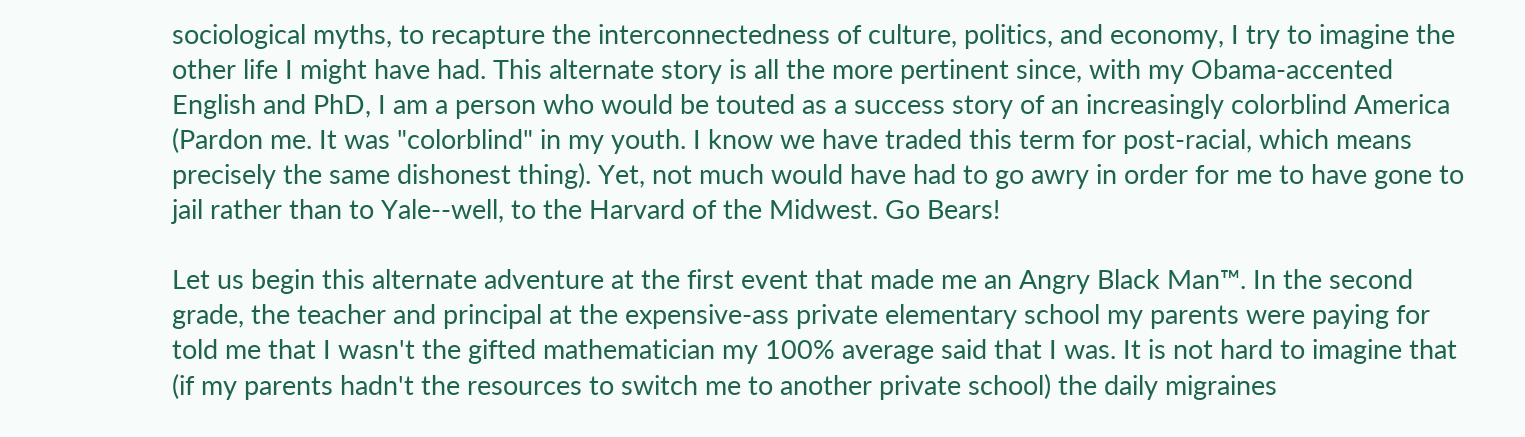sociological myths, to recapture the interconnectedness of culture, politics, and economy, I try to imagine the other life I might have had. This alternate story is all the more pertinent since, with my Obama-accented English and PhD, I am a person who would be touted as a success story of an increasingly colorblind America (Pardon me. It was "colorblind" in my youth. I know we have traded this term for post-racial, which means precisely the same dishonest thing). Yet, not much would have had to go awry in order for me to have gone to jail rather than to Yale--well, to the Harvard of the Midwest. Go Bears!

Let us begin this alternate adventure at the first event that made me an Angry Black Man™. In the second grade, the teacher and principal at the expensive-ass private elementary school my parents were paying for told me that I wasn't the gifted mathematician my 100% average said that I was. It is not hard to imagine that (if my parents hadn't the resources to switch me to another private school) the daily migraines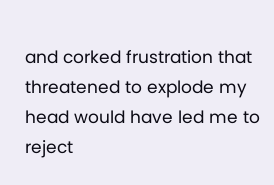and corked frustration that threatened to explode my head would have led me to reject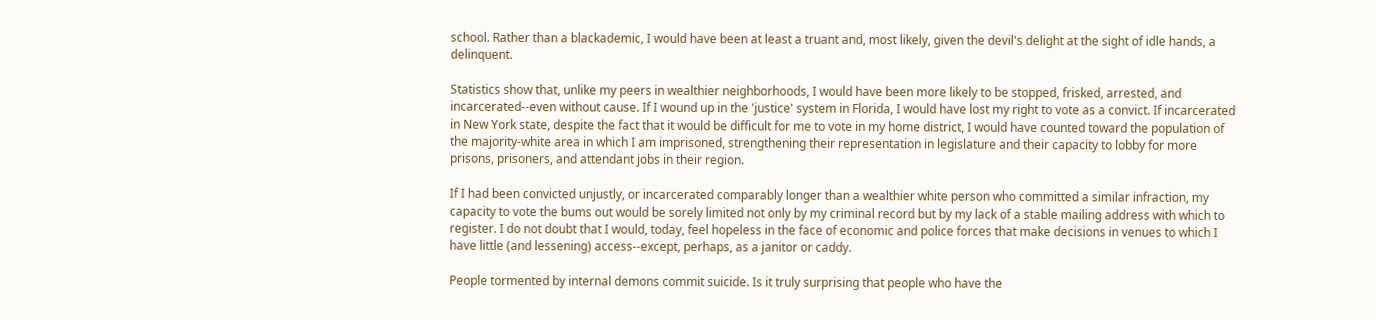school. Rather than a blackademic, I would have been at least a truant and, most likely, given the devil's delight at the sight of idle hands, a delinquent.

Statistics show that, unlike my peers in wealthier neighborhoods, I would have been more likely to be stopped, frisked, arrested, and incarcerated--even without cause. If I wound up in the 'justice' system in Florida, I would have lost my right to vote as a convict. If incarcerated in New York state, despite the fact that it would be difficult for me to vote in my home district, I would have counted toward the population of the majority-white area in which I am imprisoned, strengthening their representation in legislature and their capacity to lobby for more prisons, prisoners, and attendant jobs in their region.

If I had been convicted unjustly, or incarcerated comparably longer than a wealthier white person who committed a similar infraction, my capacity to vote the bums out would be sorely limited not only by my criminal record but by my lack of a stable mailing address with which to register. I do not doubt that I would, today, feel hopeless in the face of economic and police forces that make decisions in venues to which I have little (and lessening) access--except, perhaps, as a janitor or caddy.

People tormented by internal demons commit suicide. Is it truly surprising that people who have the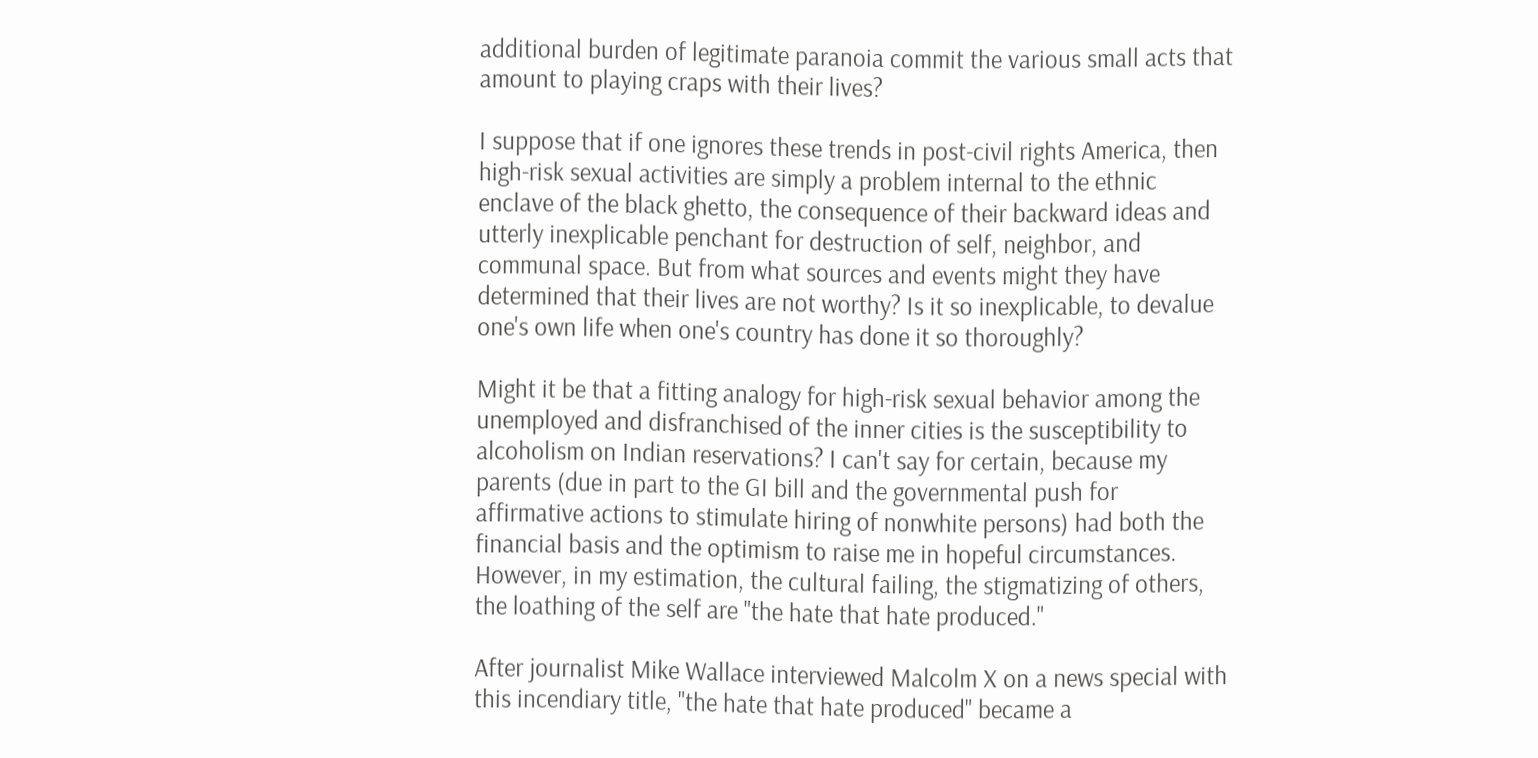additional burden of legitimate paranoia commit the various small acts that amount to playing craps with their lives?

I suppose that if one ignores these trends in post-civil rights America, then high-risk sexual activities are simply a problem internal to the ethnic enclave of the black ghetto, the consequence of their backward ideas and utterly inexplicable penchant for destruction of self, neighbor, and communal space. But from what sources and events might they have determined that their lives are not worthy? Is it so inexplicable, to devalue one's own life when one's country has done it so thoroughly?

Might it be that a fitting analogy for high-risk sexual behavior among the unemployed and disfranchised of the inner cities is the susceptibility to alcoholism on Indian reservations? I can't say for certain, because my parents (due in part to the GI bill and the governmental push for affirmative actions to stimulate hiring of nonwhite persons) had both the financial basis and the optimism to raise me in hopeful circumstances. However, in my estimation, the cultural failing, the stigmatizing of others, the loathing of the self are "the hate that hate produced."

After journalist Mike Wallace interviewed Malcolm X on a news special with this incendiary title, "the hate that hate produced" became a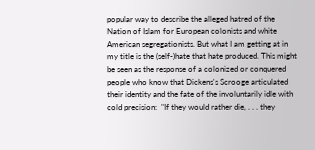popular way to describe the alleged hatred of the Nation of Islam for European colonists and white American segregationists. But what I am getting at in my title is the (self-)hate that hate produced. This might be seen as the response of a colonized or conquered people who know that Dickens's Scrooge articulated their identity and the fate of the involuntarily idle with cold precision:  "If they would rather die, . . . they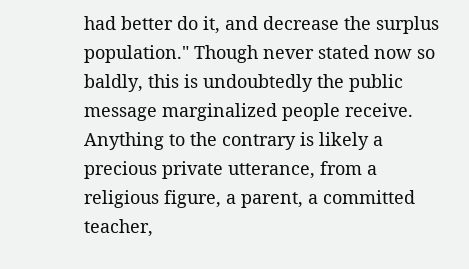had better do it, and decrease the surplus population." Though never stated now so baldly, this is undoubtedly the public message marginalized people receive. Anything to the contrary is likely a precious private utterance, from a religious figure, a parent, a committed teacher,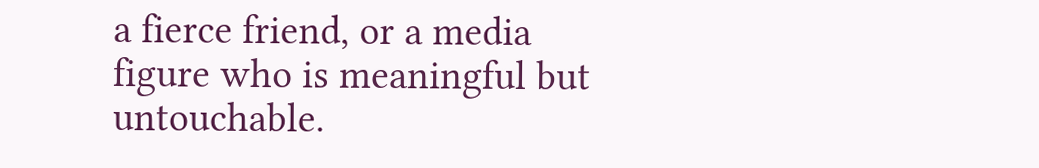a fierce friend, or a media figure who is meaningful but untouchable.